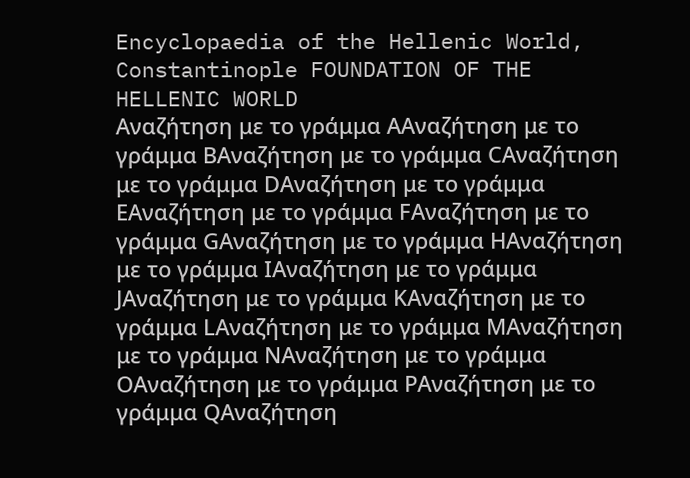Encyclopaedia of the Hellenic World, Constantinople FOUNDATION OF THE HELLENIC WORLD
Αναζήτηση με το γράμμα AΑναζήτηση με το γράμμα BΑναζήτηση με το γράμμα CΑναζήτηση με το γράμμα DΑναζήτηση με το γράμμα EΑναζήτηση με το γράμμα FΑναζήτηση με το γράμμα GΑναζήτηση με το γράμμα HΑναζήτηση με το γράμμα IΑναζήτηση με το γράμμα JΑναζήτηση με το γράμμα KΑναζήτηση με το γράμμα LΑναζήτηση με το γράμμα MΑναζήτηση με το γράμμα NΑναζήτηση με το γράμμα OΑναζήτηση με το γράμμα PΑναζήτηση με το γράμμα QΑναζήτηση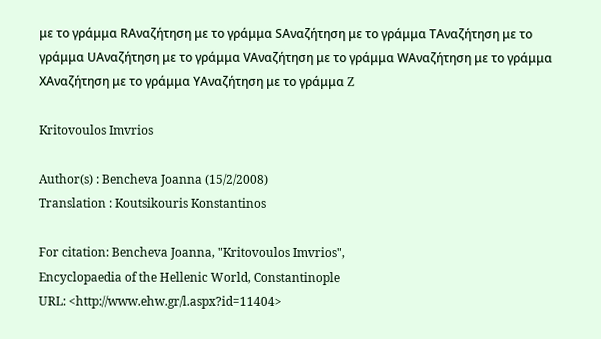με το γράμμα RΑναζήτηση με το γράμμα SΑναζήτηση με το γράμμα TΑναζήτηση με το γράμμα UΑναζήτηση με το γράμμα VΑναζήτηση με το γράμμα WΑναζήτηση με το γράμμα XΑναζήτηση με το γράμμα YΑναζήτηση με το γράμμα Z

Kritovoulos Imvrios

Author(s) : Bencheva Joanna (15/2/2008)
Translation : Koutsikouris Konstantinos

For citation: Bencheva Joanna, "Kritovoulos Imvrios",
Encyclopaedia of the Hellenic World, Constantinople
URL: <http://www.ehw.gr/l.aspx?id=11404>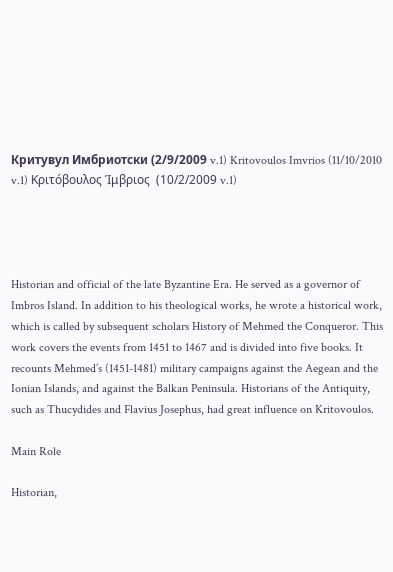Критувул Имбриотски (2/9/2009 v.1) Kritovoulos Imvrios (11/10/2010 v.1) Κριτόβουλος Ίμβριος  (10/2/2009 v.1)




Historian and official of the late Byzantine Era. He served as a governor of Imbros Island. In addition to his theological works, he wrote a historical work, which is called by subsequent scholars History of Mehmed the Conqueror. This work covers the events from 1451 to 1467 and is divided into five books. It recounts Mehmed’s (1451-1481) military campaigns against the Aegean and the Ionian Islands, and against the Balkan Peninsula. Historians of the Antiquity, such as Thucydides and Flavius Josephus, had great influence on Kritovoulos.

Main Role

Historian,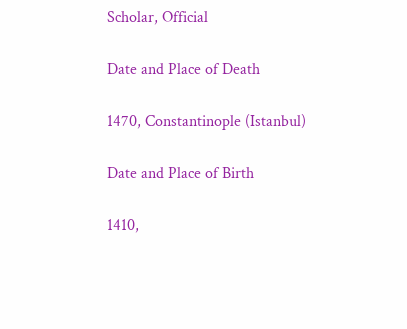Scholar, Official

Date and Place of Death

1470, Constantinople (Istanbul)

Date and Place of Birth

1410,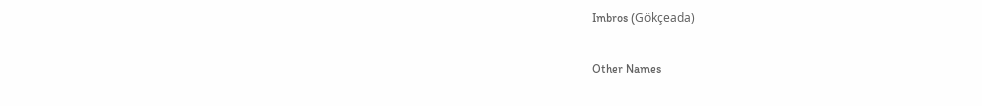Imbros (Gökçeada)

Other Names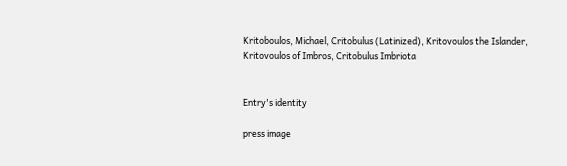Kritoboulos, Michael, Critobulus (Latinized), Kritovoulos the Islander, Kritovoulos of Imbros, Critobulus Imbriota


Entry's identity

press image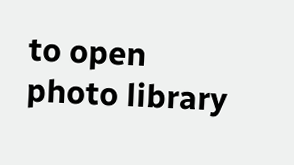to open photo library